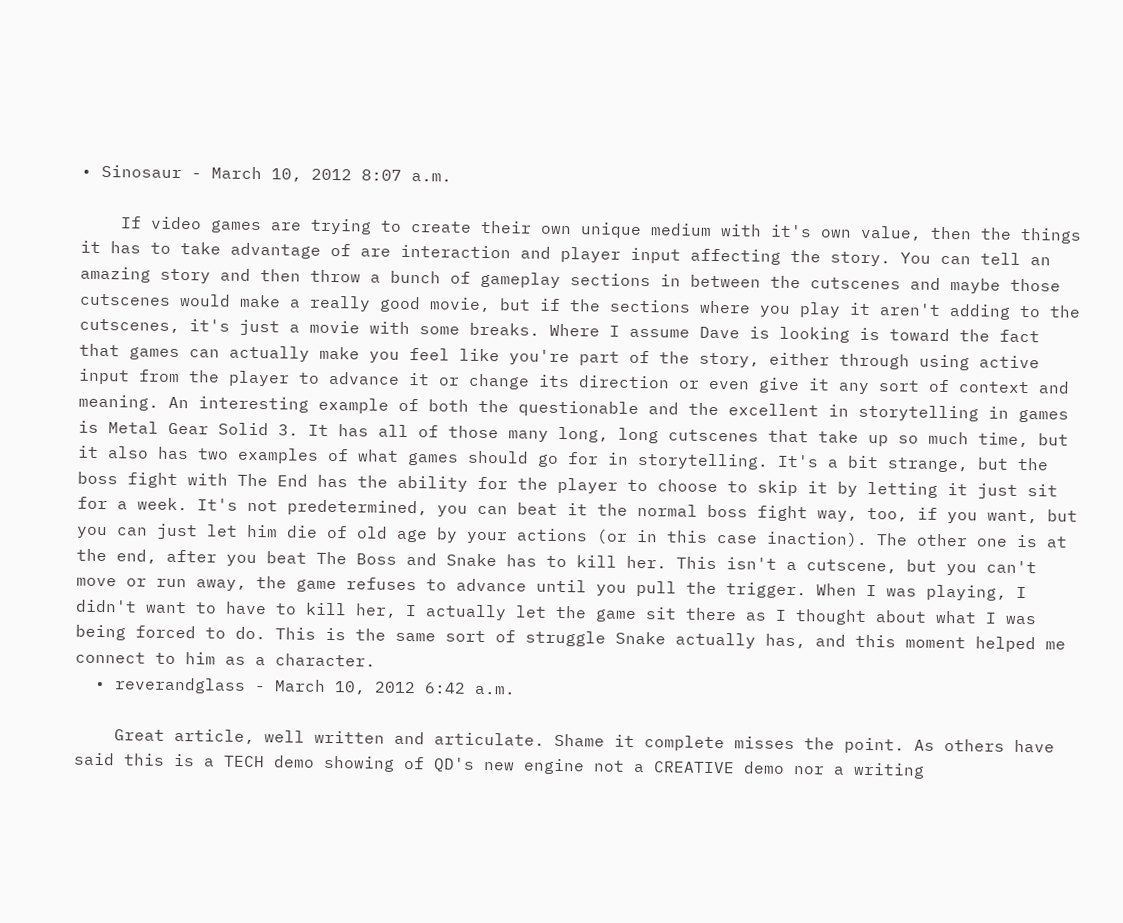• Sinosaur - March 10, 2012 8:07 a.m.

    If video games are trying to create their own unique medium with it's own value, then the things it has to take advantage of are interaction and player input affecting the story. You can tell an amazing story and then throw a bunch of gameplay sections in between the cutscenes and maybe those cutscenes would make a really good movie, but if the sections where you play it aren't adding to the cutscenes, it's just a movie with some breaks. Where I assume Dave is looking is toward the fact that games can actually make you feel like you're part of the story, either through using active input from the player to advance it or change its direction or even give it any sort of context and meaning. An interesting example of both the questionable and the excellent in storytelling in games is Metal Gear Solid 3. It has all of those many long, long cutscenes that take up so much time, but it also has two examples of what games should go for in storytelling. It's a bit strange, but the boss fight with The End has the ability for the player to choose to skip it by letting it just sit for a week. It's not predetermined, you can beat it the normal boss fight way, too, if you want, but you can just let him die of old age by your actions (or in this case inaction). The other one is at the end, after you beat The Boss and Snake has to kill her. This isn't a cutscene, but you can't move or run away, the game refuses to advance until you pull the trigger. When I was playing, I didn't want to have to kill her, I actually let the game sit there as I thought about what I was being forced to do. This is the same sort of struggle Snake actually has, and this moment helped me connect to him as a character.
  • reverandglass - March 10, 2012 6:42 a.m.

    Great article, well written and articulate. Shame it complete misses the point. As others have said this is a TECH demo showing of QD's new engine not a CREATIVE demo nor a writing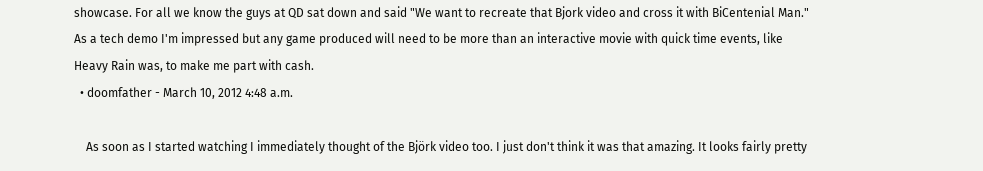showcase. For all we know the guys at QD sat down and said "We want to recreate that Bjork video and cross it with BiCentenial Man." As a tech demo I'm impressed but any game produced will need to be more than an interactive movie with quick time events, like Heavy Rain was, to make me part with cash.
  • doomfather - March 10, 2012 4:48 a.m.

    As soon as I started watching I immediately thought of the Björk video too. I just don't think it was that amazing. It looks fairly pretty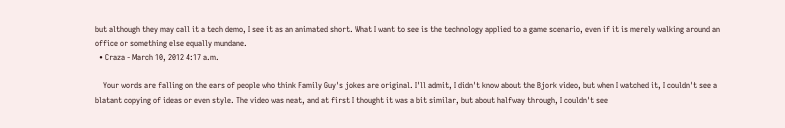but although they may call it a tech demo, I see it as an animated short. What I want to see is the technology applied to a game scenario, even if it is merely walking around an office or something else equally mundane.
  • Craza - March 10, 2012 4:17 a.m.

    Your words are falling on the ears of people who think Family Guy's jokes are original. I'll admit, I didn't know about the Bjork video, but when I watched it, I couldn't see a blatant copying of ideas or even style. The video was neat, and at first I thought it was a bit similar, but about halfway through, I couldn't see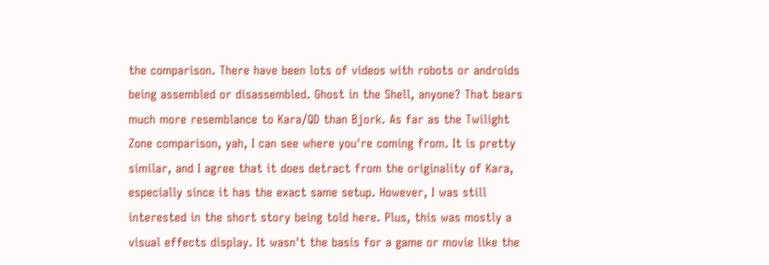the comparison. There have been lots of videos with robots or androids being assembled or disassembled. Ghost in the Shell, anyone? That bears much more resemblance to Kara/QD than Bjork. As far as the Twilight Zone comparison, yah, I can see where you're coming from. It is pretty similar, and I agree that it does detract from the originality of Kara, especially since it has the exact same setup. However, I was still interested in the short story being told here. Plus, this was mostly a visual effects display. It wasn't the basis for a game or movie like the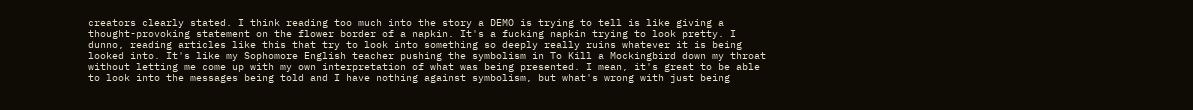creators clearly stated. I think reading too much into the story a DEMO is trying to tell is like giving a thought-provoking statement on the flower border of a napkin. It's a fucking napkin trying to look pretty. I dunno, reading articles like this that try to look into something so deeply really ruins whatever it is being looked into. It's like my Sophomore English teacher pushing the symbolism in To Kill a Mockingbird down my throat without letting me come up with my own interpretation of what was being presented. I mean, it's great to be able to look into the messages being told and I have nothing against symbolism, but what's wrong with just being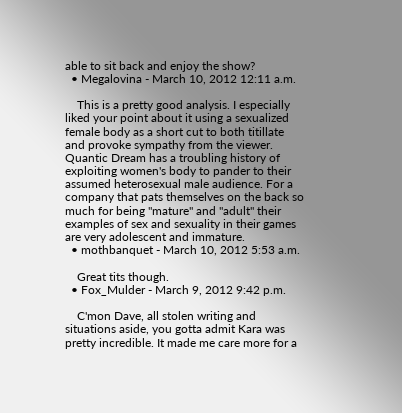able to sit back and enjoy the show?
  • Megalovina - March 10, 2012 12:11 a.m.

    This is a pretty good analysis. I especially liked your point about it using a sexualized female body as a short cut to both titillate and provoke sympathy from the viewer. Quantic Dream has a troubling history of exploiting women's body to pander to their assumed heterosexual male audience. For a company that pats themselves on the back so much for being "mature" and "adult" their examples of sex and sexuality in their games are very adolescent and immature.
  • mothbanquet - March 10, 2012 5:53 a.m.

    Great tits though.
  • Fox_Mulder - March 9, 2012 9:42 p.m.

    C'mon Dave, all stolen writing and situations aside, you gotta admit Kara was pretty incredible. It made me care more for a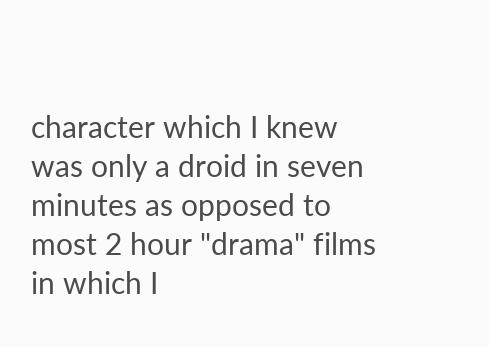character which I knew was only a droid in seven minutes as opposed to most 2 hour "drama" films in which I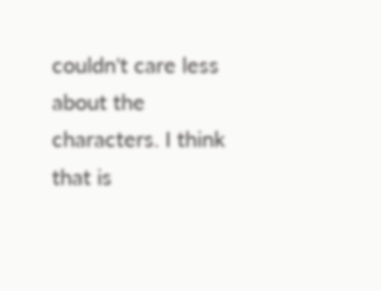couldn't care less about the characters. I think that is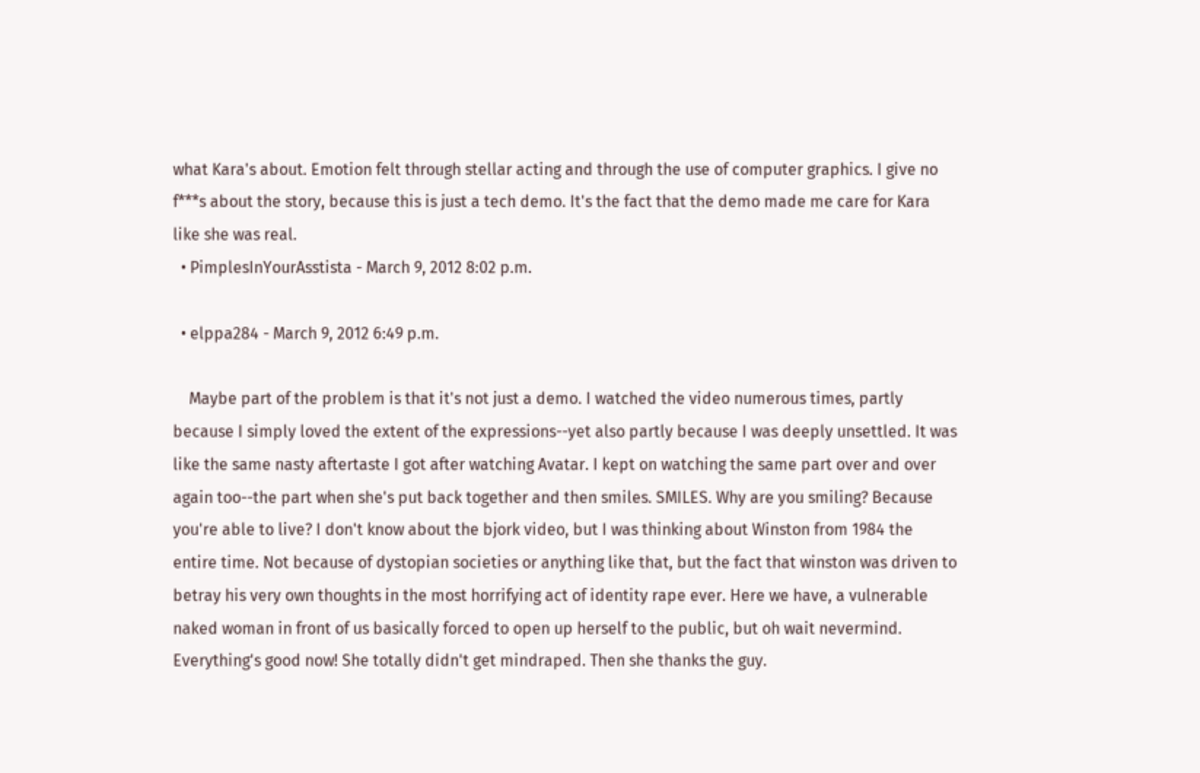what Kara's about. Emotion felt through stellar acting and through the use of computer graphics. I give no f***s about the story, because this is just a tech demo. It's the fact that the demo made me care for Kara like she was real.
  • PimplesInYourAsstista - March 9, 2012 8:02 p.m.

  • elppa284 - March 9, 2012 6:49 p.m.

    Maybe part of the problem is that it's not just a demo. I watched the video numerous times, partly because I simply loved the extent of the expressions--yet also partly because I was deeply unsettled. It was like the same nasty aftertaste I got after watching Avatar. I kept on watching the same part over and over again too--the part when she's put back together and then smiles. SMILES. Why are you smiling? Because you're able to live? I don't know about the bjork video, but I was thinking about Winston from 1984 the entire time. Not because of dystopian societies or anything like that, but the fact that winston was driven to betray his very own thoughts in the most horrifying act of identity rape ever. Here we have, a vulnerable naked woman in front of us basically forced to open up herself to the public, but oh wait nevermind. Everything's good now! She totally didn't get mindraped. Then she thanks the guy.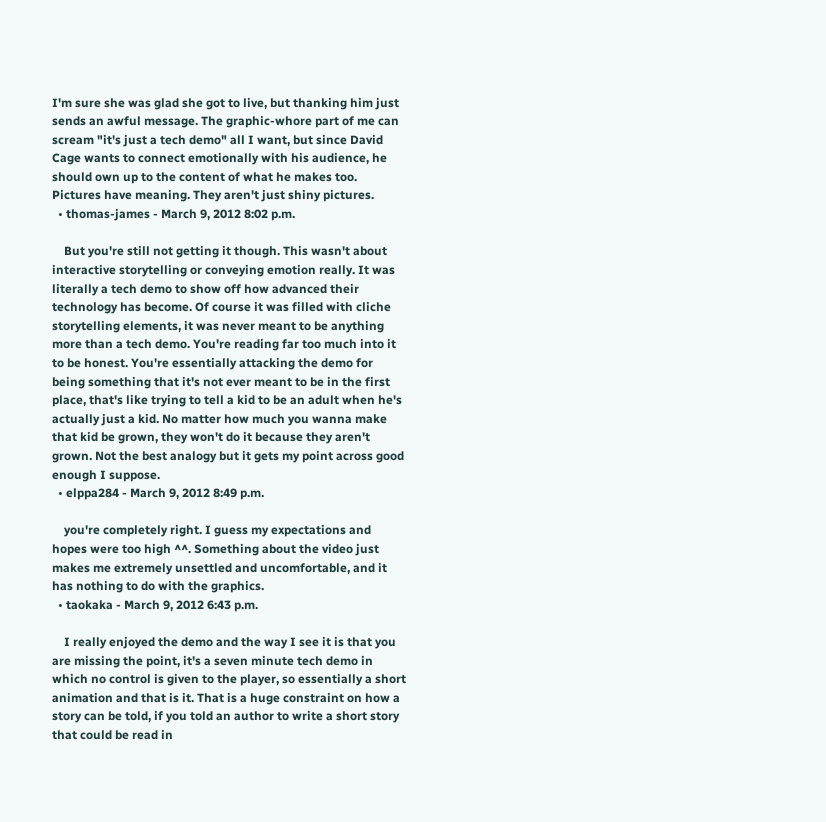I'm sure she was glad she got to live, but thanking him just sends an awful message. The graphic-whore part of me can scream "it's just a tech demo" all I want, but since David Cage wants to connect emotionally with his audience, he should own up to the content of what he makes too. Pictures have meaning. They aren't just shiny pictures.
  • thomas-james - March 9, 2012 8:02 p.m.

    But you're still not getting it though. This wasn't about interactive storytelling or conveying emotion really. It was literally a tech demo to show off how advanced their technology has become. Of course it was filled with cliche storytelling elements, it was never meant to be anything more than a tech demo. You're reading far too much into it to be honest. You're essentially attacking the demo for being something that it's not ever meant to be in the first place, that's like trying to tell a kid to be an adult when he's actually just a kid. No matter how much you wanna make that kid be grown, they won't do it because they aren't grown. Not the best analogy but it gets my point across good enough I suppose.
  • elppa284 - March 9, 2012 8:49 p.m.

    you're completely right. I guess my expectations and hopes were too high ^^. Something about the video just makes me extremely unsettled and uncomfortable, and it has nothing to do with the graphics.
  • taokaka - March 9, 2012 6:43 p.m.

    I really enjoyed the demo and the way I see it is that you are missing the point, it's a seven minute tech demo in which no control is given to the player, so essentially a short animation and that is it. That is a huge constraint on how a story can be told, if you told an author to write a short story that could be read in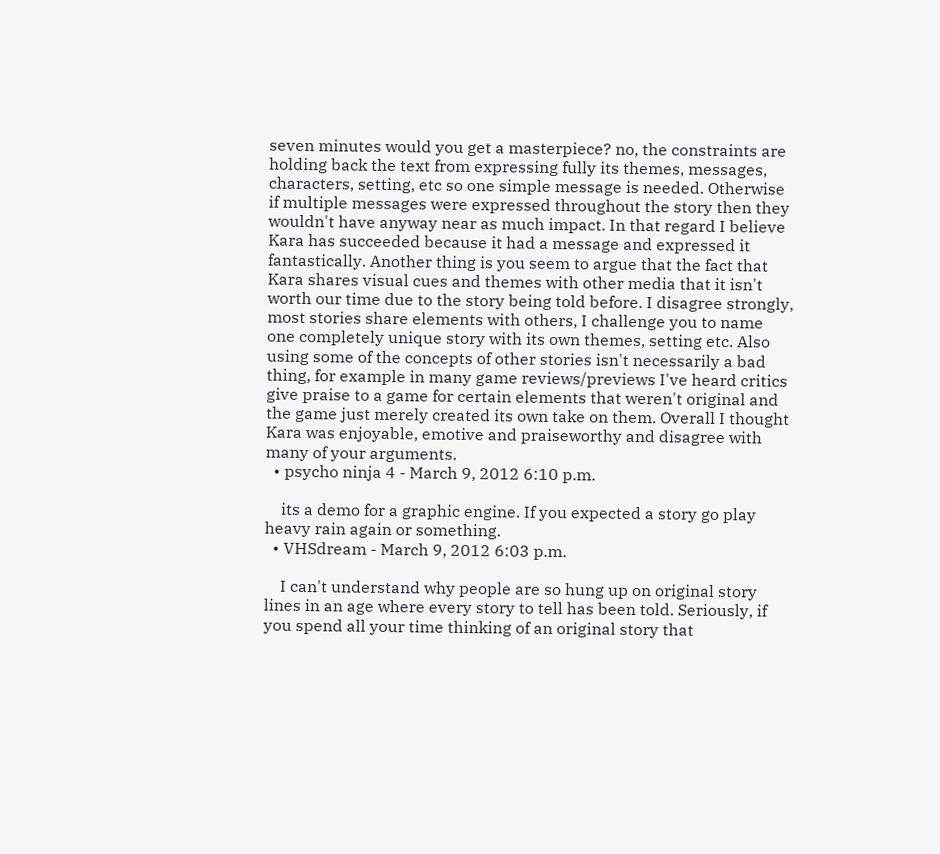seven minutes would you get a masterpiece? no, the constraints are holding back the text from expressing fully its themes, messages, characters, setting, etc so one simple message is needed. Otherwise if multiple messages were expressed throughout the story then they wouldn't have anyway near as much impact. In that regard I believe Kara has succeeded because it had a message and expressed it fantastically. Another thing is you seem to argue that the fact that Kara shares visual cues and themes with other media that it isn't worth our time due to the story being told before. I disagree strongly, most stories share elements with others, I challenge you to name one completely unique story with its own themes, setting etc. Also using some of the concepts of other stories isn't necessarily a bad thing, for example in many game reviews/previews I've heard critics give praise to a game for certain elements that weren't original and the game just merely created its own take on them. Overall I thought Kara was enjoyable, emotive and praiseworthy and disagree with many of your arguments.
  • psycho ninja 4 - March 9, 2012 6:10 p.m.

    its a demo for a graphic engine. If you expected a story go play heavy rain again or something.
  • VHSdream - March 9, 2012 6:03 p.m.

    I can't understand why people are so hung up on original story lines in an age where every story to tell has been told. Seriously, if you spend all your time thinking of an original story that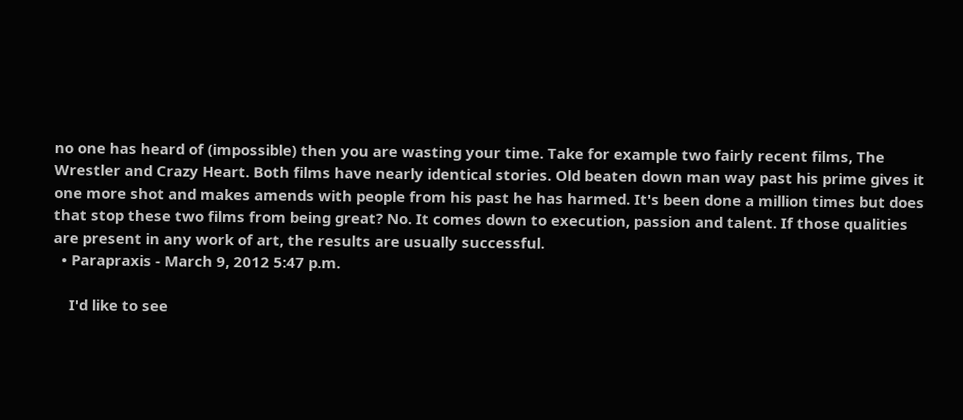no one has heard of (impossible) then you are wasting your time. Take for example two fairly recent films, The Wrestler and Crazy Heart. Both films have nearly identical stories. Old beaten down man way past his prime gives it one more shot and makes amends with people from his past he has harmed. It's been done a million times but does that stop these two films from being great? No. It comes down to execution, passion and talent. If those qualities are present in any work of art, the results are usually successful.
  • Parapraxis - March 9, 2012 5:47 p.m.

    I'd like to see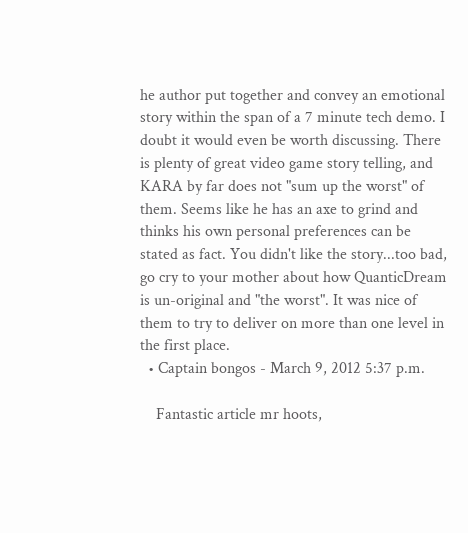he author put together and convey an emotional story within the span of a 7 minute tech demo. I doubt it would even be worth discussing. There is plenty of great video game story telling, and KARA by far does not "sum up the worst" of them. Seems like he has an axe to grind and thinks his own personal preferences can be stated as fact. You didn't like the story...too bad, go cry to your mother about how QuanticDream is un-original and "the worst". It was nice of them to try to deliver on more than one level in the first place.
  • Captain bongos - March 9, 2012 5:37 p.m.

    Fantastic article mr hoots,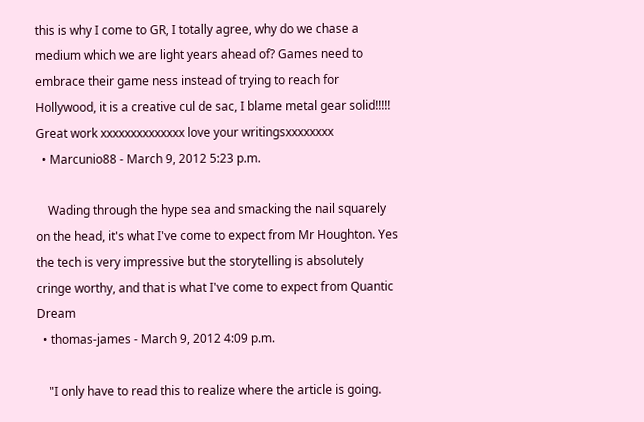this is why I come to GR, I totally agree, why do we chase a medium which we are light years ahead of? Games need to embrace their game ness instead of trying to reach for Hollywood, it is a creative cul de sac, I blame metal gear solid!!!!! Great work xxxxxxxxxxxxxx love your writingsxxxxxxxx
  • Marcunio88 - March 9, 2012 5:23 p.m.

    Wading through the hype sea and smacking the nail squarely on the head, it's what I've come to expect from Mr Houghton. Yes the tech is very impressive but the storytelling is absolutely cringe worthy, and that is what I've come to expect from Quantic Dream
  • thomas-james - March 9, 2012 4:09 p.m.

    "I only have to read this to realize where the article is going.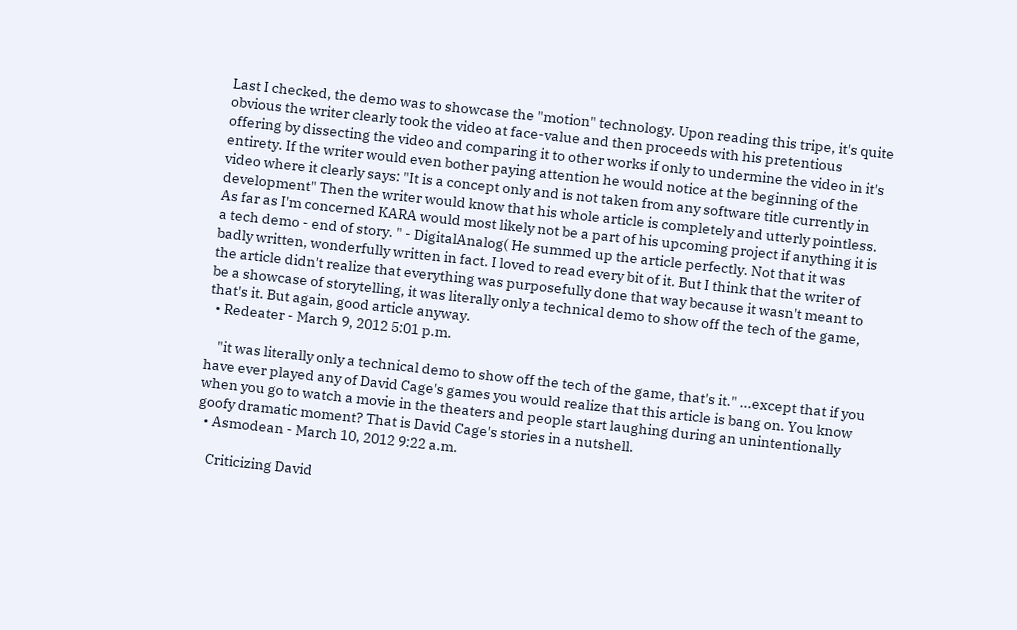Last I checked, the demo was to showcase the "motion" technology. Upon reading this tripe, it's quite obvious the writer clearly took the video at face-value and then proceeds with his pretentious offering by dissecting the video and comparing it to other works if only to undermine the video in it's entirety. If the writer would even bother paying attention he would notice at the beginning of the video where it clearly says: "It is a concept only and is not taken from any software title currently in development" Then the writer would know that his whole article is completely and utterly pointless. As far as I'm concerned KARA would most likely not be a part of his upcoming project if anything it is a tech demo - end of story. " - DigitalAnalog( He summed up the article perfectly. Not that it was badly written, wonderfully written in fact. I loved to read every bit of it. But I think that the writer of the article didn't realize that everything was purposefully done that way because it wasn't meant to be a showcase of storytelling, it was literally only a technical demo to show off the tech of the game, that's it. But again, good article anyway.
  • Redeater - March 9, 2012 5:01 p.m.

    "it was literally only a technical demo to show off the tech of the game, that's it." ...except that if you have ever played any of David Cage's games you would realize that this article is bang on. You know when you go to watch a movie in the theaters and people start laughing during an unintentionally goofy dramatic moment? That is David Cage's stories in a nutshell.
  • Asmodean - March 10, 2012 9:22 a.m.

    Criticizing David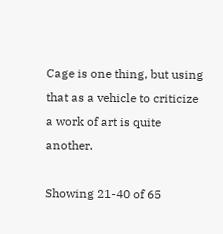Cage is one thing, but using that as a vehicle to criticize a work of art is quite another.

Showing 21-40 of 65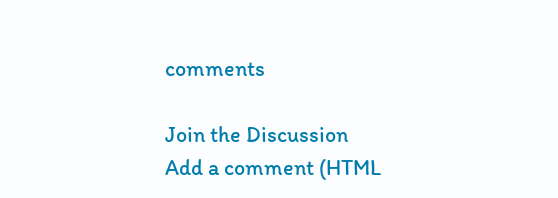comments

Join the Discussion
Add a comment (HTML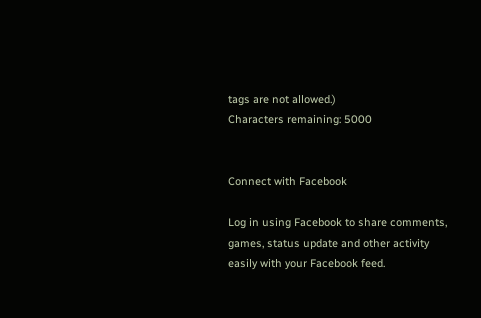tags are not allowed.)
Characters remaining: 5000


Connect with Facebook

Log in using Facebook to share comments, games, status update and other activity easily with your Facebook feed.